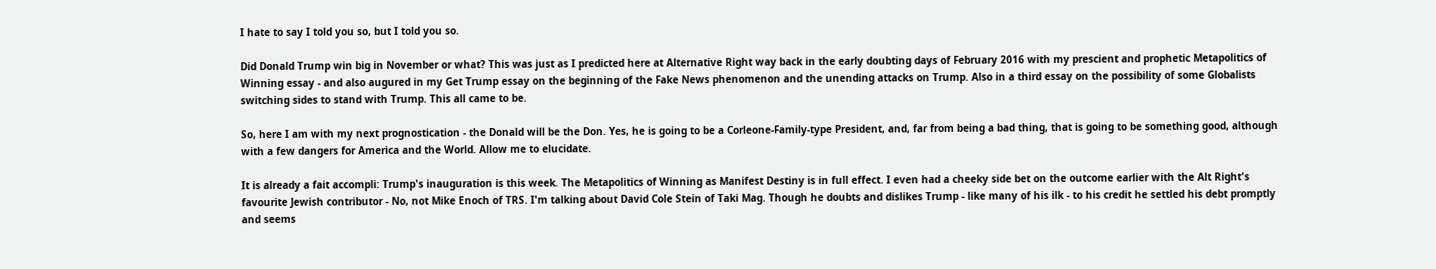I hate to say I told you so, but I told you so.

Did Donald Trump win big in November or what? This was just as I predicted here at Alternative Right way back in the early doubting days of February 2016 with my prescient and prophetic Metapolitics of Winning essay - and also augured in my Get Trump essay on the beginning of the Fake News phenomenon and the unending attacks on Trump. Also in a third essay on the possibility of some Globalists switching sides to stand with Trump. This all came to be.

So, here I am with my next prognostication - the Donald will be the Don. Yes, he is going to be a Corleone-Family-type President, and, far from being a bad thing, that is going to be something good, although with a few dangers for America and the World. Allow me to elucidate.

It is already a fait accompli: Trump's inauguration is this week. The Metapolitics of Winning as Manifest Destiny is in full effect. I even had a cheeky side bet on the outcome earlier with the Alt Right's favourite Jewish contributor - No, not Mike Enoch of TRS. I'm talking about David Cole Stein of Taki Mag. Though he doubts and dislikes Trump - like many of his ilk - to his credit he settled his debt promptly and seems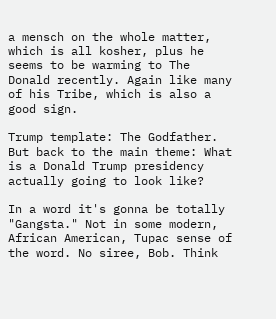a mensch on the whole matter, which is all kosher, plus he seems to be warming to The Donald recently. Again like many of his Tribe, which is also a good sign.

Trump template: The Godfather.
But back to the main theme: What is a Donald Trump presidency actually going to look like?

In a word it's gonna be totally "Gangsta." Not in some modern, African American, Tupac sense of the word. No siree, Bob. Think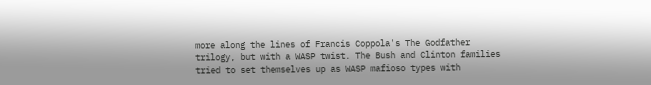more along the lines of Francis Coppola's The Godfather trilogy, but with a WASP twist. The Bush and Clinton families tried to set themselves up as WASP mafioso types with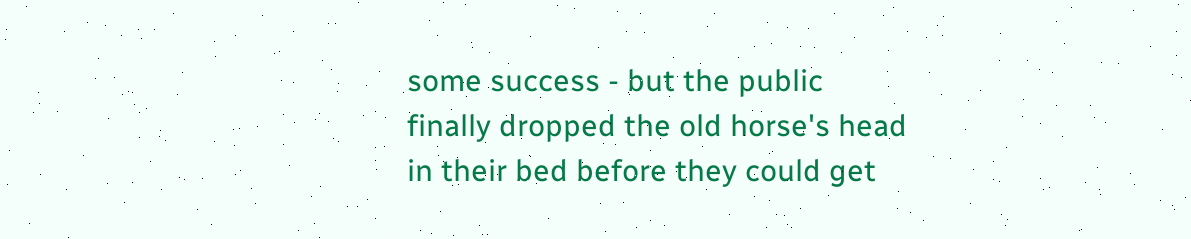some success - but the public finally dropped the old horse's head in their bed before they could get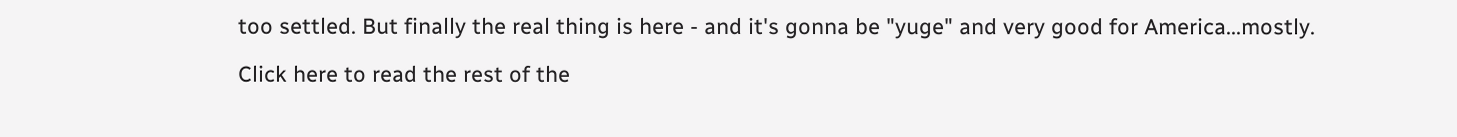too settled. But finally the real thing is here - and it's gonna be "yuge" and very good for America...mostly.

Click here to read the rest of the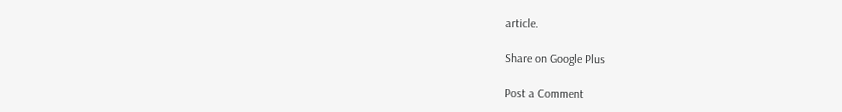article.

Share on Google Plus

Post a Comment